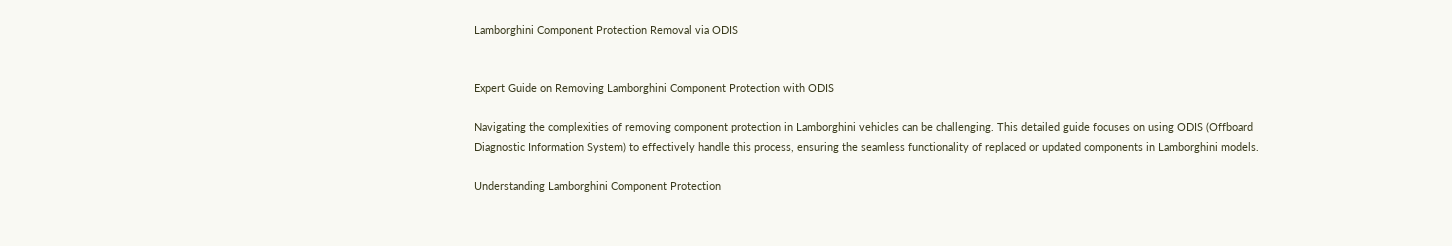Lamborghini Component Protection Removal via ODIS


Expert Guide on Removing Lamborghini Component Protection with ODIS

Navigating the complexities of removing component protection in Lamborghini vehicles can be challenging. This detailed guide focuses on using ODIS (Offboard Diagnostic Information System) to effectively handle this process, ensuring the seamless functionality of replaced or updated components in Lamborghini models.

Understanding Lamborghini Component Protection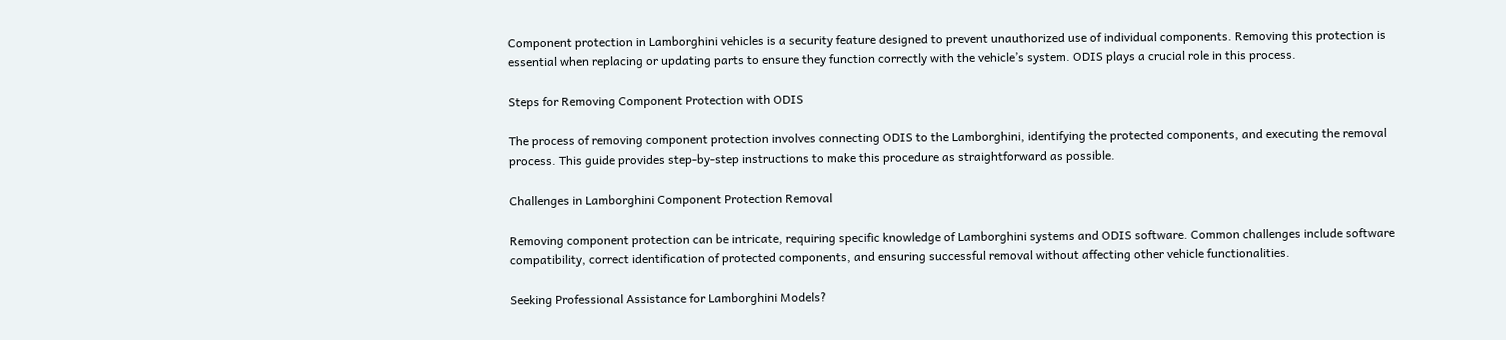Component protection in Lamborghini vehicles is a security feature designed to prevent unauthorized use of individual components. Removing this protection is essential when replacing or updating parts to ensure they function correctly with the vehicle’s system. ODIS plays a crucial role in this process.

Steps for Removing Component Protection with ODIS

The process of removing component protection involves connecting ODIS to the Lamborghini, identifying the protected components, and executing the removal process. This guide provides step-by-step instructions to make this procedure as straightforward as possible.

Challenges in Lamborghini Component Protection Removal

Removing component protection can be intricate, requiring specific knowledge of Lamborghini systems and ODIS software. Common challenges include software compatibility, correct identification of protected components, and ensuring successful removal without affecting other vehicle functionalities.

Seeking Professional Assistance for Lamborghini Models?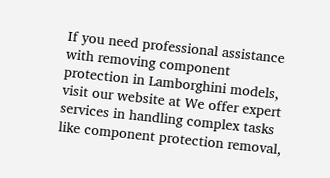If you need professional assistance with removing component protection in Lamborghini models, visit our website at We offer expert services in handling complex tasks like component protection removal,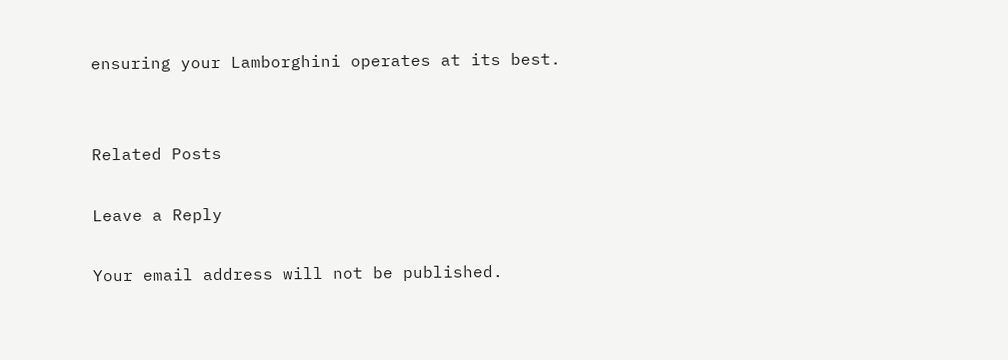ensuring your Lamborghini operates at its best.


Related Posts

Leave a Reply

Your email address will not be published.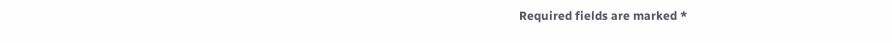Required fields are marked *